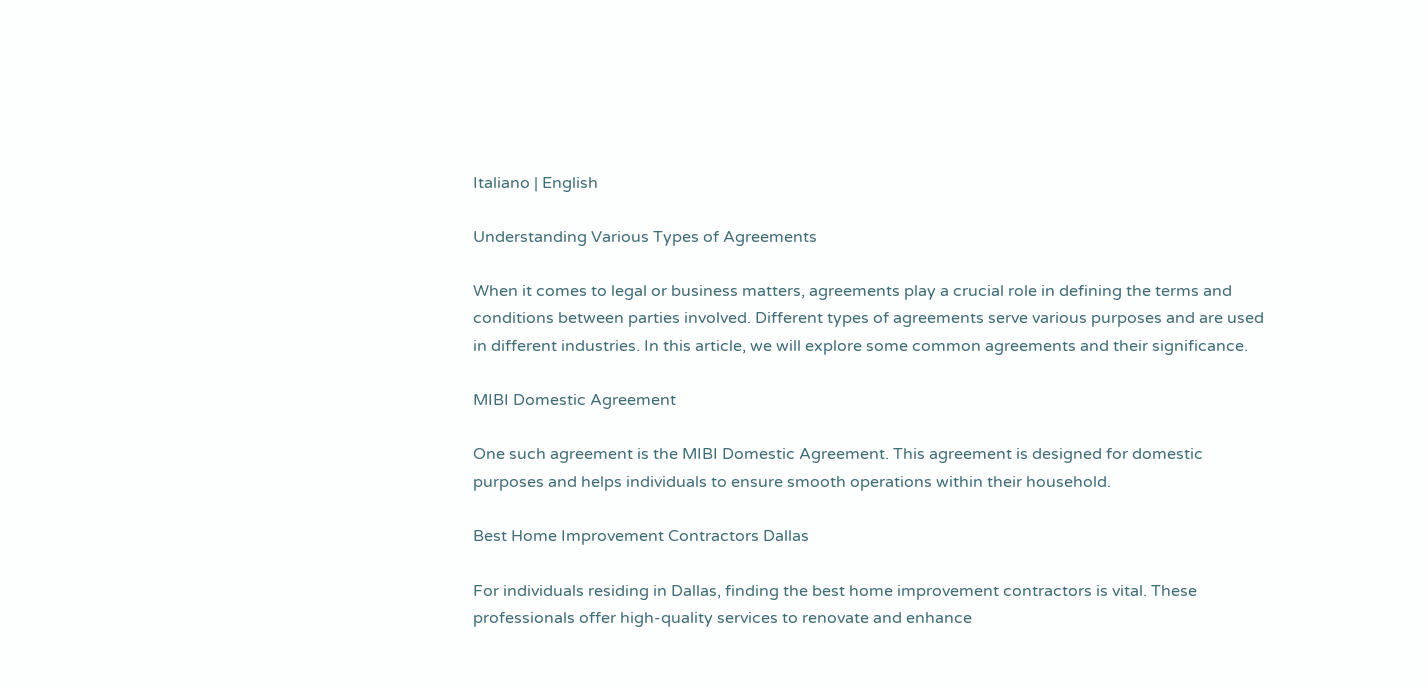Italiano | English

Understanding Various Types of Agreements

When it comes to legal or business matters, agreements play a crucial role in defining the terms and conditions between parties involved. Different types of agreements serve various purposes and are used in different industries. In this article, we will explore some common agreements and their significance.

MIBI Domestic Agreement

One such agreement is the MIBI Domestic Agreement. This agreement is designed for domestic purposes and helps individuals to ensure smooth operations within their household.

Best Home Improvement Contractors Dallas

For individuals residing in Dallas, finding the best home improvement contractors is vital. These professionals offer high-quality services to renovate and enhance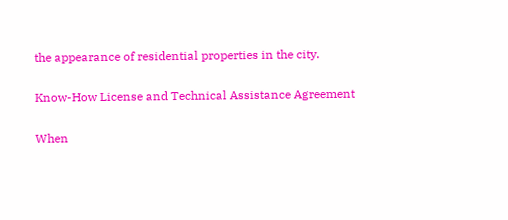the appearance of residential properties in the city.

Know-How License and Technical Assistance Agreement

When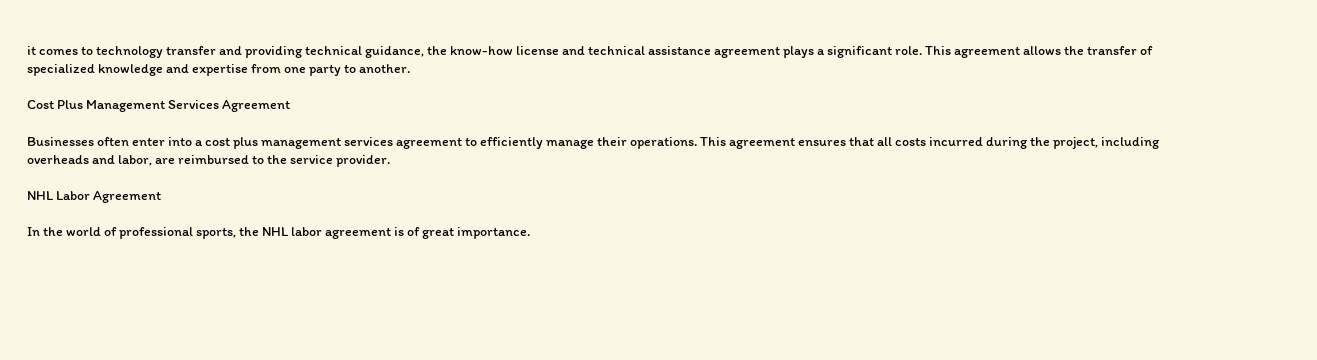it comes to technology transfer and providing technical guidance, the know-how license and technical assistance agreement plays a significant role. This agreement allows the transfer of specialized knowledge and expertise from one party to another.

Cost Plus Management Services Agreement

Businesses often enter into a cost plus management services agreement to efficiently manage their operations. This agreement ensures that all costs incurred during the project, including overheads and labor, are reimbursed to the service provider.

NHL Labor Agreement

In the world of professional sports, the NHL labor agreement is of great importance.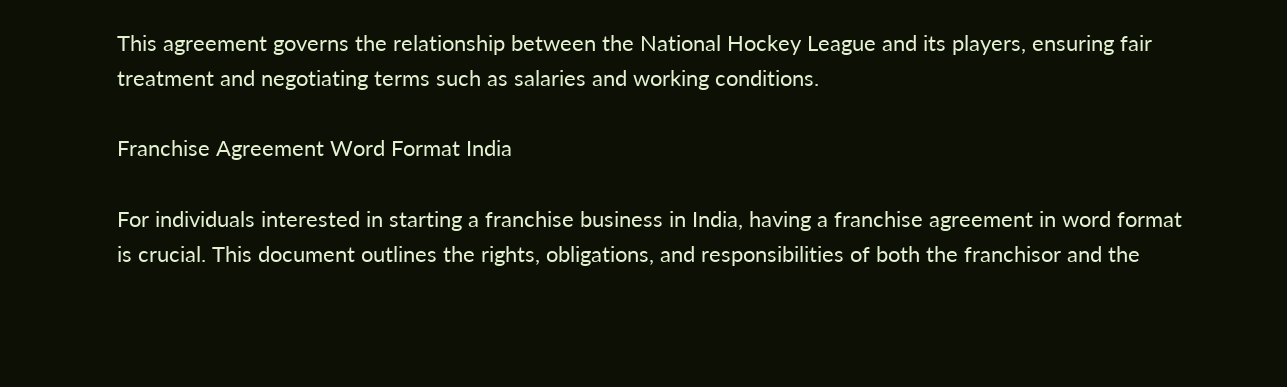This agreement governs the relationship between the National Hockey League and its players, ensuring fair treatment and negotiating terms such as salaries and working conditions.

Franchise Agreement Word Format India

For individuals interested in starting a franchise business in India, having a franchise agreement in word format is crucial. This document outlines the rights, obligations, and responsibilities of both the franchisor and the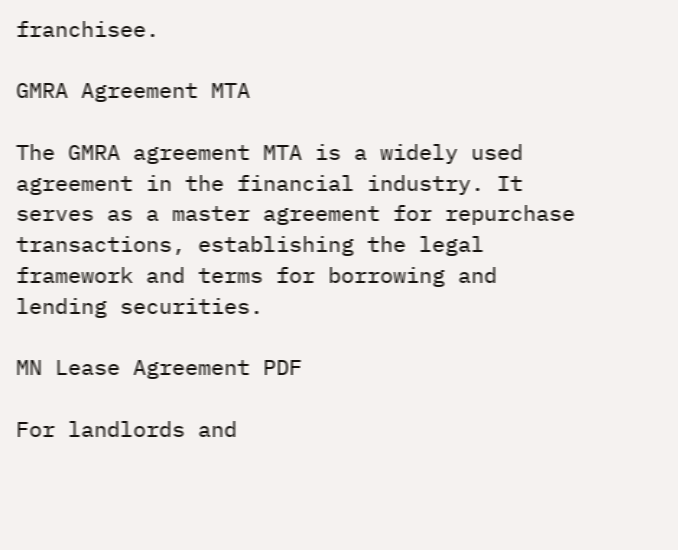franchisee.

GMRA Agreement MTA

The GMRA agreement MTA is a widely used agreement in the financial industry. It serves as a master agreement for repurchase transactions, establishing the legal framework and terms for borrowing and lending securities.

MN Lease Agreement PDF

For landlords and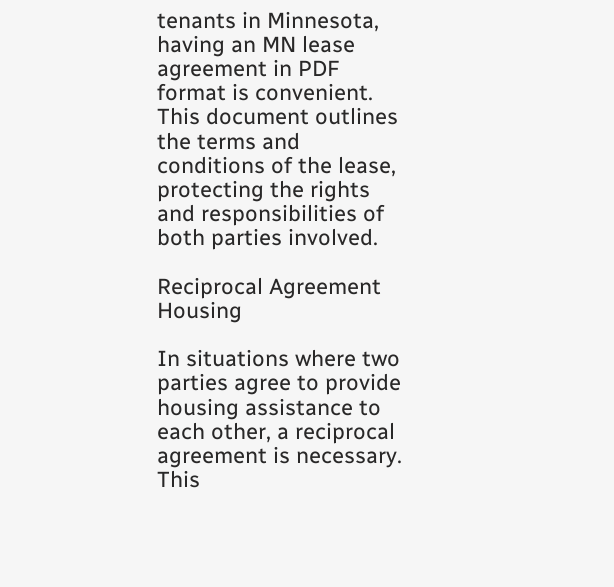tenants in Minnesota, having an MN lease agreement in PDF format is convenient. This document outlines the terms and conditions of the lease, protecting the rights and responsibilities of both parties involved.

Reciprocal Agreement Housing

In situations where two parties agree to provide housing assistance to each other, a reciprocal agreement is necessary. This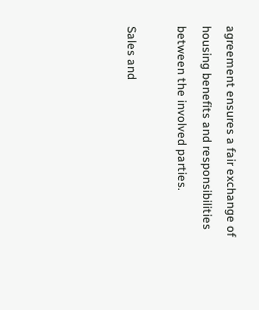agreement ensures a fair exchange of housing benefits and responsibilities between the involved parties.

Sales and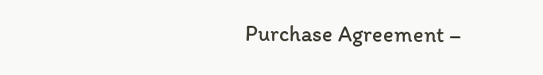Purchase Agreement –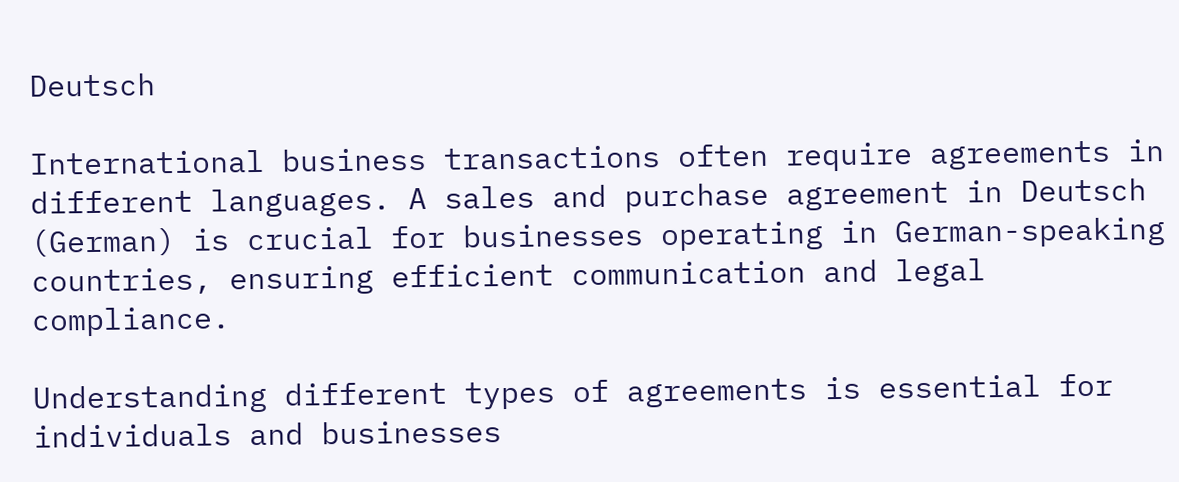Deutsch

International business transactions often require agreements in different languages. A sales and purchase agreement in Deutsch (German) is crucial for businesses operating in German-speaking countries, ensuring efficient communication and legal compliance.

Understanding different types of agreements is essential for individuals and businesses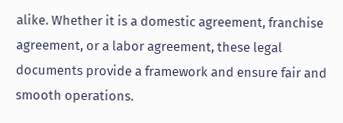alike. Whether it is a domestic agreement, franchise agreement, or a labor agreement, these legal documents provide a framework and ensure fair and smooth operations.